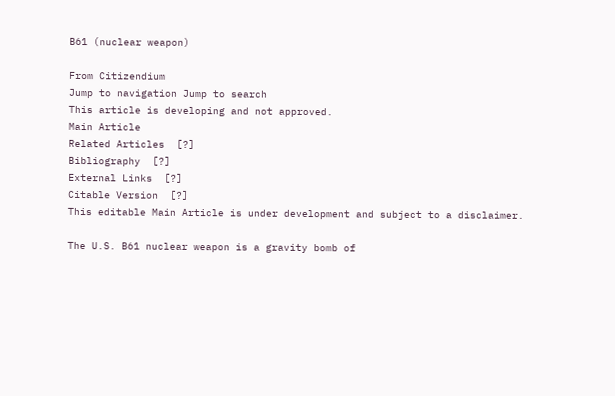B61 (nuclear weapon)

From Citizendium
Jump to navigation Jump to search
This article is developing and not approved.
Main Article
Related Articles  [?]
Bibliography  [?]
External Links  [?]
Citable Version  [?]
This editable Main Article is under development and subject to a disclaimer.

The U.S. B61 nuclear weapon is a gravity bomb of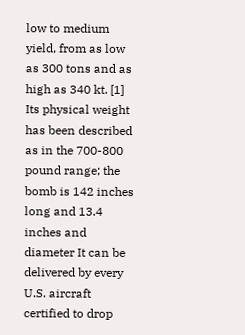low to medium yield, from as low as 300 tons and as high as 340 kt. [1] Its physical weight has been described as in the 700-800 pound range; the bomb is 142 inches long and 13.4 inches and diameter It can be delivered by every U.S. aircraft certified to drop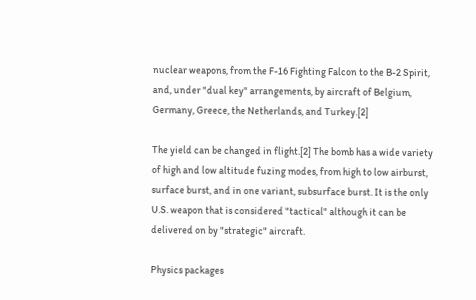nuclear weapons, from the F-16 Fighting Falcon to the B-2 Spirit, and, under "dual key" arrangements, by aircraft of Belgium, Germany, Greece, the Netherlands, and Turkey.[2]

The yield can be changed in flight.[2] The bomb has a wide variety of high and low altitude fuzing modes, from high to low airburst, surface burst, and in one variant, subsurface burst. It is the only U.S. weapon that is considered "tactical" although it can be delivered on by "strategic" aircraft.

Physics packages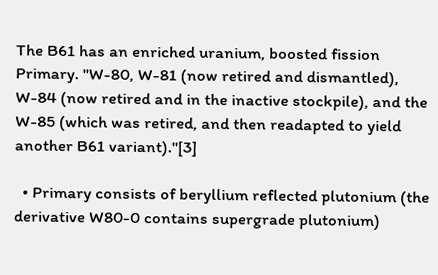The B61 has an enriched uranium, boosted fission Primary. "W-80, W-81 (now retired and dismantled), W-84 (now retired and in the inactive stockpile), and the W-85 (which was retired, and then readapted to yield another B61 variant)."[3]

  • Primary consists of beryllium reflected plutonium (the derivative W80-0 contains supergrade plutonium)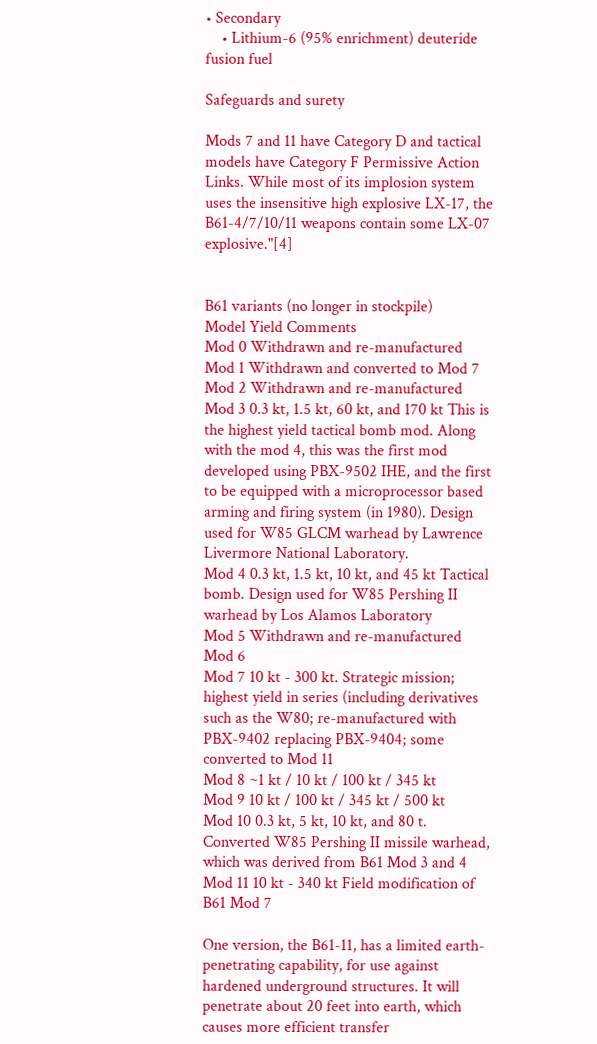• Secondary
    • Lithium-6 (95% enrichment) deuteride fusion fuel

Safeguards and surety

Mods 7 and 11 have Category D and tactical models have Category F Permissive Action Links. While most of its implosion system uses the insensitive high explosive LX-17, the B61-4/7/10/11 weapons contain some LX-07 explosive."[4]


B61 variants (no longer in stockpile)
Model Yield Comments
Mod 0 Withdrawn and re-manufactured
Mod 1 Withdrawn and converted to Mod 7
Mod 2 Withdrawn and re-manufactured
Mod 3 0.3 kt, 1.5 kt, 60 kt, and 170 kt This is the highest yield tactical bomb mod. Along with the mod 4, this was the first mod developed using PBX-9502 IHE, and the first to be equipped with a microprocessor based arming and firing system (in 1980). Design used for W85 GLCM warhead by Lawrence Livermore National Laboratory.
Mod 4 0.3 kt, 1.5 kt, 10 kt, and 45 kt Tactical bomb. Design used for W85 Pershing II warhead by Los Alamos Laboratory
Mod 5 Withdrawn and re-manufactured
Mod 6
Mod 7 10 kt - 300 kt. Strategic mission; highest yield in series (including derivatives such as the W80; re-manufactured with PBX-9402 replacing PBX-9404; some converted to Mod 11
Mod 8 ~1 kt / 10 kt / 100 kt / 345 kt
Mod 9 10 kt / 100 kt / 345 kt / 500 kt
Mod 10 0.3 kt, 5 kt, 10 kt, and 80 t. Converted W85 Pershing II missile warhead, which was derived from B61 Mod 3 and 4
Mod 11 10 kt - 340 kt Field modification of B61 Mod 7

One version, the B61-11, has a limited earth-penetrating capability, for use against hardened underground structures. It will penetrate about 20 feet into earth, which causes more efficient transfer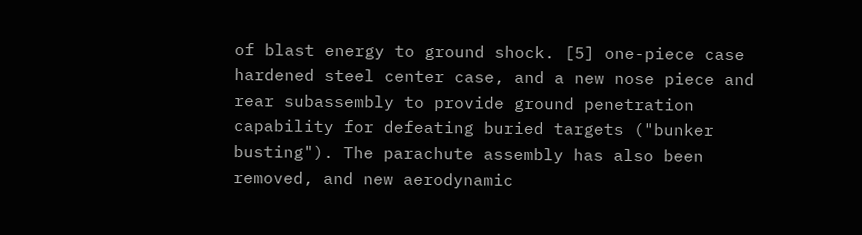of blast energy to ground shock. [5] one-piece case hardened steel center case, and a new nose piece and rear subassembly to provide ground penetration capability for defeating buried targets ("bunker busting"). The parachute assembly has also been removed, and new aerodynamic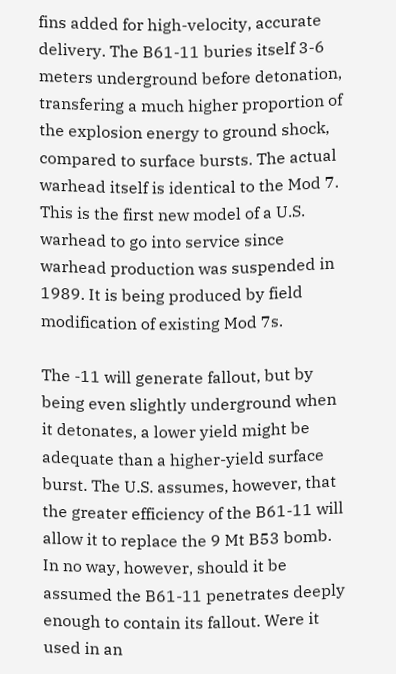fins added for high-velocity, accurate delivery. The B61-11 buries itself 3-6 meters underground before detonation, transfering a much higher proportion of the explosion energy to ground shock, compared to surface bursts. The actual warhead itself is identical to the Mod 7. This is the first new model of a U.S. warhead to go into service since warhead production was suspended in 1989. It is being produced by field modification of existing Mod 7s.

The -11 will generate fallout, but by being even slightly underground when it detonates, a lower yield might be adequate than a higher-yield surface burst. The U.S. assumes, however, that the greater efficiency of the B61-11 will allow it to replace the 9 Mt B53 bomb. In no way, however, should it be assumed the B61-11 penetrates deeply enough to contain its fallout. Were it used in an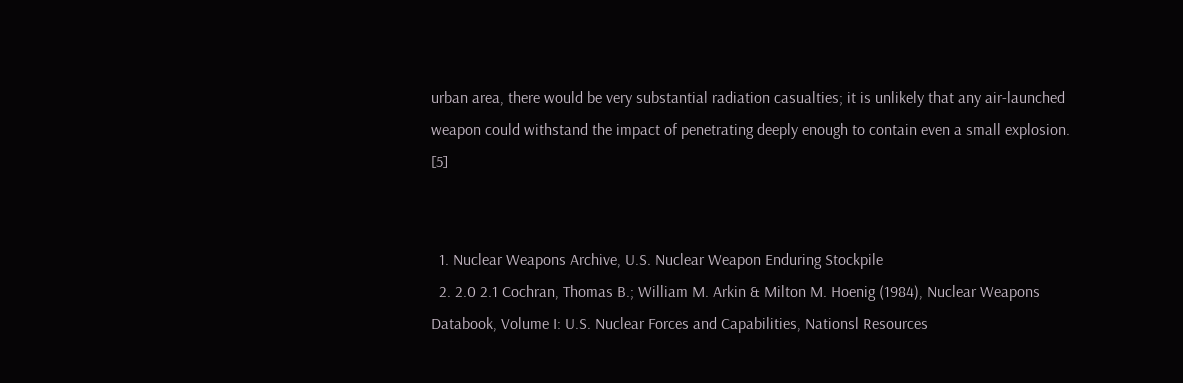urban area, there would be very substantial radiation casualties; it is unlikely that any air-launched weapon could withstand the impact of penetrating deeply enough to contain even a small explosion. [5]


  1. Nuclear Weapons Archive, U.S. Nuclear Weapon Enduring Stockpile
  2. 2.0 2.1 Cochran, Thomas B.; William M. Arkin & Milton M. Hoenig (1984), Nuclear Weapons Databook, Volume I: U.S. Nuclear Forces and Capabilities, Nationsl Resources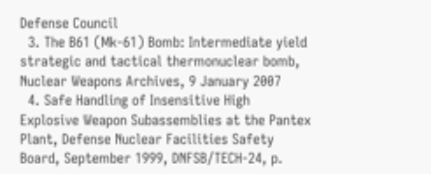Defense Council
  3. The B61 (Mk-61) Bomb: Intermediate yield strategic and tactical thermonuclear bomb, Nuclear Weapons Archives, 9 January 2007
  4. Safe Handling of Insensitive High Explosive Weapon Subassemblies at the Pantex Plant, Defense Nuclear Facilities Safety Board, September 1999, DNFSB/TECH-24, p.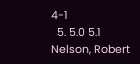4-1
  5. 5.0 5.1 Nelson, Robert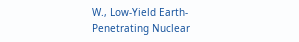W., Low-Yield Earth-Penetrating Nuclear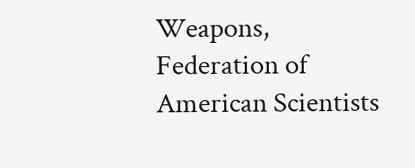Weapons, Federation of American Scientists